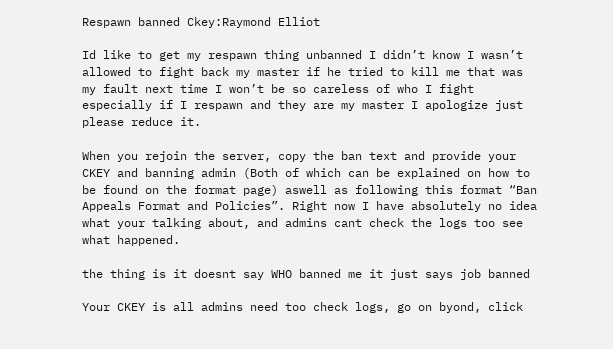Respawn banned Ckey:Raymond Elliot

Id like to get my respawn thing unbanned I didn’t know I wasn’t allowed to fight back my master if he tried to kill me that was my fault next time I won’t be so careless of who I fight especially if I respawn and they are my master I apologize just please reduce it.

When you rejoin the server, copy the ban text and provide your CKEY and banning admin (Both of which can be explained on how to be found on the format page) aswell as following this format “Ban Appeals Format and Policies”. Right now I have absolutely no idea what your talking about, and admins cant check the logs too see what happened.

the thing is it doesnt say WHO banned me it just says job banned

Your CKEY is all admins need too check logs, go on byond, click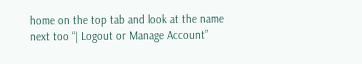home on the top tab and look at the name next too “| Logout or Manage Account”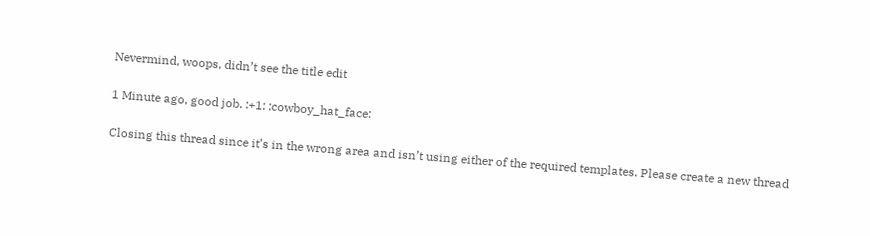Nevermind, woops, didn’t see the title edit

1 Minute ago, good job. :+1: :cowboy_hat_face:

Closing this thread since it’s in the wrong area and isn’t using either of the required templates. Please create a new thread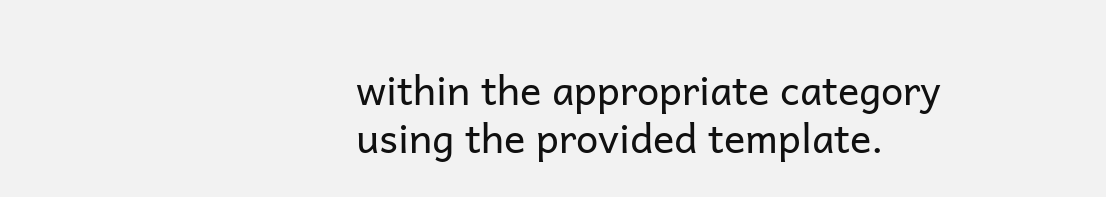within the appropriate category using the provided template.